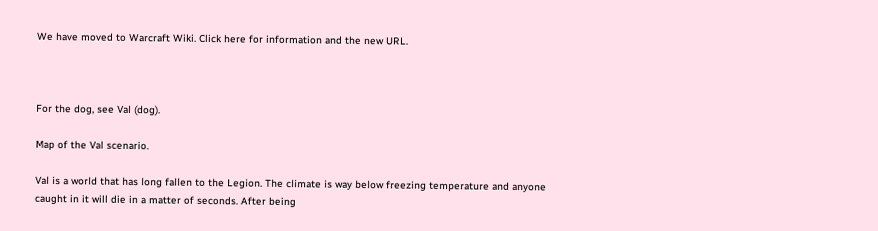We have moved to Warcraft Wiki. Click here for information and the new URL.



For the dog, see Val (dog).

Map of the Val scenario.

Val is a world that has long fallen to the Legion. The climate is way below freezing temperature and anyone caught in it will die in a matter of seconds. After being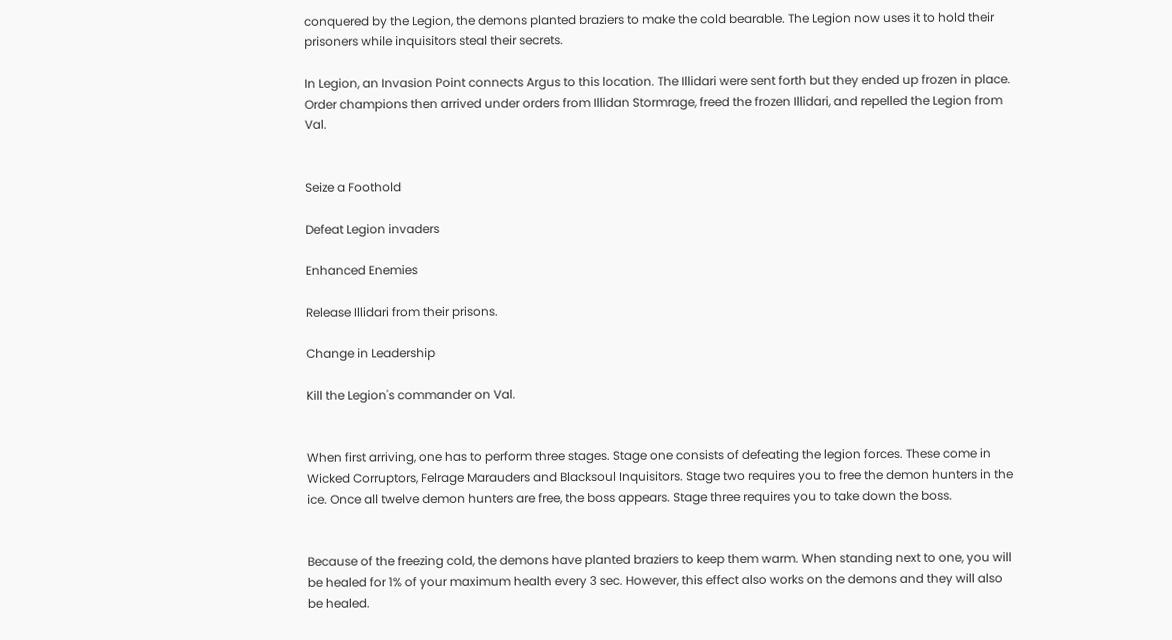conquered by the Legion, the demons planted braziers to make the cold bearable. The Legion now uses it to hold their prisoners while inquisitors steal their secrets.

In Legion, an Invasion Point connects Argus to this location. The Illidari were sent forth but they ended up frozen in place. Order champions then arrived under orders from Illidan Stormrage, freed the frozen Illidari, and repelled the Legion from Val.


Seize a Foothold

Defeat Legion invaders

Enhanced Enemies

Release Illidari from their prisons.

Change in Leadership

Kill the Legion's commander on Val.


When first arriving, one has to perform three stages. Stage one consists of defeating the legion forces. These come in Wicked Corruptors, Felrage Marauders and Blacksoul Inquisitors. Stage two requires you to free the demon hunters in the ice. Once all twelve demon hunters are free, the boss appears. Stage three requires you to take down the boss.


Because of the freezing cold, the demons have planted braziers to keep them warm. When standing next to one, you will be healed for 1% of your maximum health every 3 sec. However, this effect also works on the demons and they will also be healed.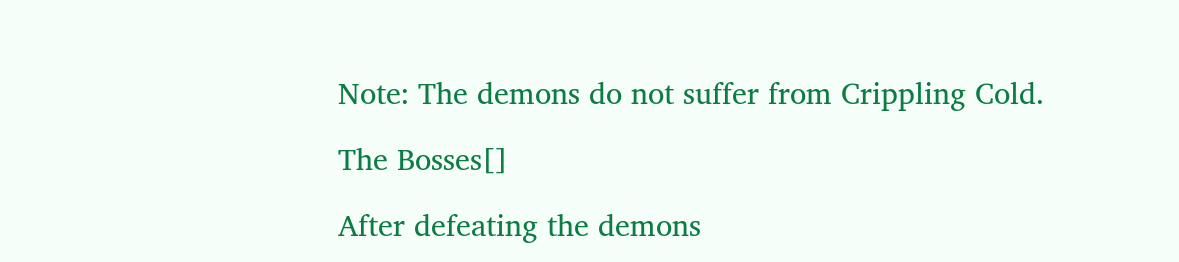Note: The demons do not suffer from Crippling Cold.

The Bosses[]

After defeating the demons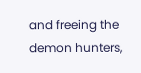and freeing the demon hunters,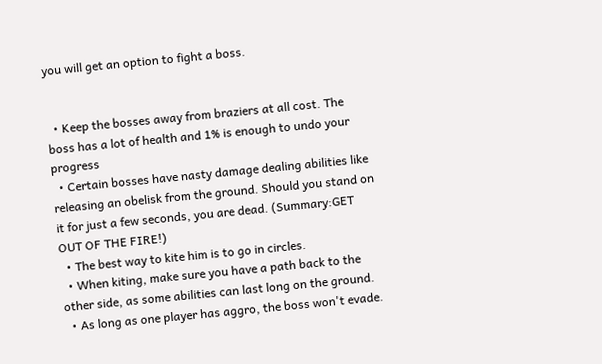you will get an option to fight a boss.


  • Keep the bosses away from braziers at all cost. The boss has a lot of health and 1% is enough to undo your progress
  • Certain bosses have nasty damage dealing abilities like releasing an obelisk from the ground. Should you stand on it for just a few seconds, you are dead. (Summary:GET OUT OF THE FIRE!)
  • The best way to kite him is to go in circles.
  • When kiting, make sure you have a path back to the other side, as some abilities can last long on the ground.
  • As long as one player has aggro, the boss won't evade.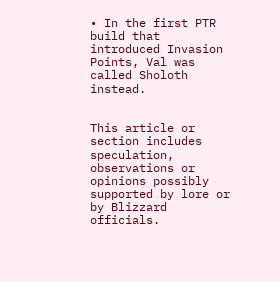• In the first PTR build that introduced Invasion Points, Val was called Sholoth instead.


This article or section includes speculation, observations or opinions possibly supported by lore or by Blizzard officials.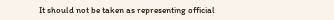It should not be taken as representing official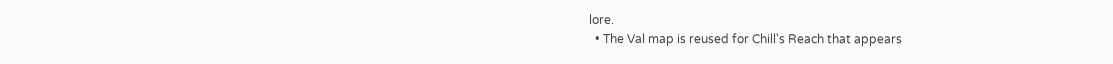lore.
  • The Val map is reused for Chill's Reach that appears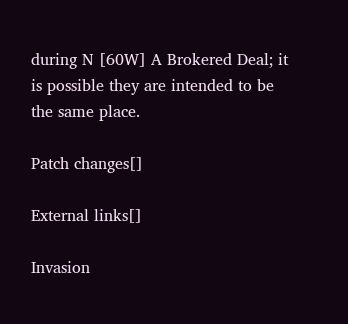during N [60W] A Brokered Deal; it is possible they are intended to be the same place.

Patch changes[]

External links[]

Invasion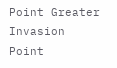Point Greater Invasion Point